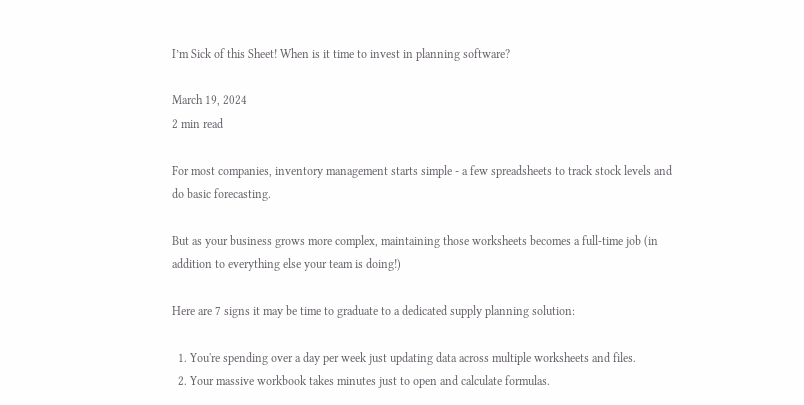I’m Sick of this Sheet! When is it time to invest in planning software?

March 19, 2024
2 min read

For most companies, inventory management starts simple - a few spreadsheets to track stock levels and do basic forecasting.

But as your business grows more complex, maintaining those worksheets becomes a full-time job (in addition to everything else your team is doing!)

Here are 7 signs it may be time to graduate to a dedicated supply planning solution:

  1. You're spending over a day per week just updating data across multiple worksheets and files.
  2. Your massive workbook takes minutes just to open and calculate formulas.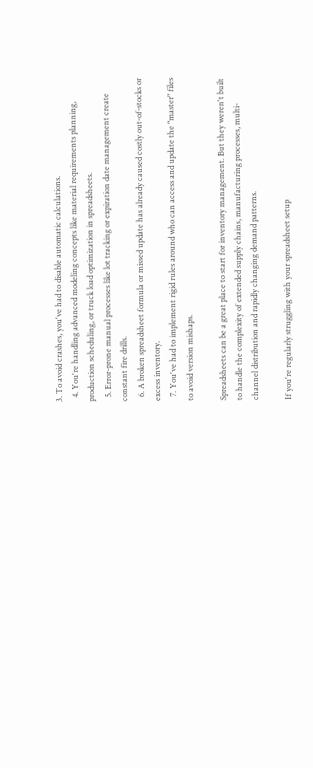3. To avoid crashes, you've had to disable automatic calculations.
  4. You're handling advanced modeling concepts like material requirements planning, production scheduling, or truck load optimization in spreadsheets.
  5. Error-prone manual processes like lot tracking or expiration date management create constant fire drills.
  6. A broken spreadsheet formula or missed update has already caused costly out-of-stocks or excess inventory.
  7. You've had to implement rigid rules around who can access and update the "master" files to avoid version mishaps.

Spreadsheets can be a great place to start for inventory management. But they weren't built to handle the complexity of extended supply chains, manufacturing processes, multi-channel distribution and rapidly changing demand patterns.

If you're regularly struggling with your spreadsheet setup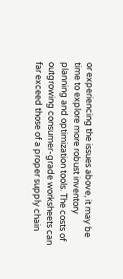or experiencing the issues above, it may be time to explore more robust inventory planning and optimization tools. The costs of outgrowing consumer-grade worksheets can far exceed those of a proper supply chain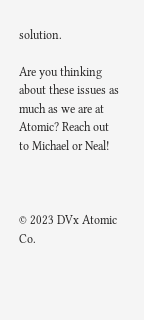solution.

Are you thinking about these issues as much as we are at Atomic? Reach out to Michael or Neal!



© 2023 DVx Atomic Co.